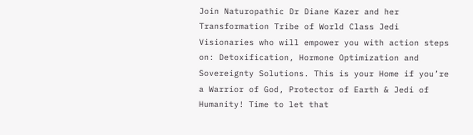Join Naturopathic Dr Diane Kazer and her Transformation Tribe of World Class Jedi Visionaries who will empower you with action steps on: Detoxification, Hormone Optimization and Sovereignty Solutions. This is your Home if you’re a Warrior of God, Protector of Earth & Jedi of Humanity! Time to let that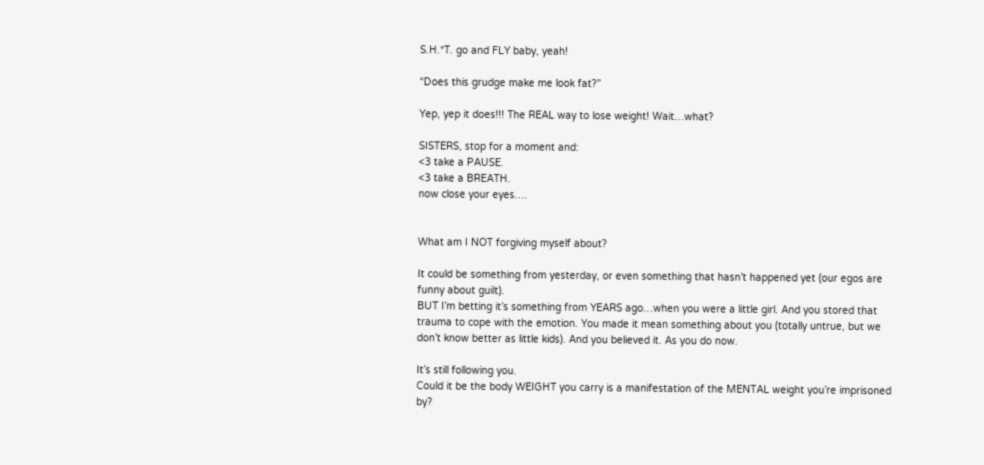S.H.*T. go and FLY baby, yeah!

“Does this grudge make me look fat?”

Yep, yep it does!!! The REAL way to lose weight! Wait…what?

SISTERS, stop for a moment and:
<3 take a PAUSE.
<3 take a BREATH.
now close your eyes….


What am I NOT forgiving myself about?

It could be something from yesterday, or even something that hasn’t happened yet (our egos are funny about guilt).
BUT I’m betting it’s something from YEARS ago…when you were a little girl. And you stored that trauma to cope with the emotion. You made it mean something about you (totally untrue, but we don’t know better as little kids). And you believed it. As you do now.

It’s still following you.
Could it be the body WEIGHT you carry is a manifestation of the MENTAL weight you’re imprisoned by?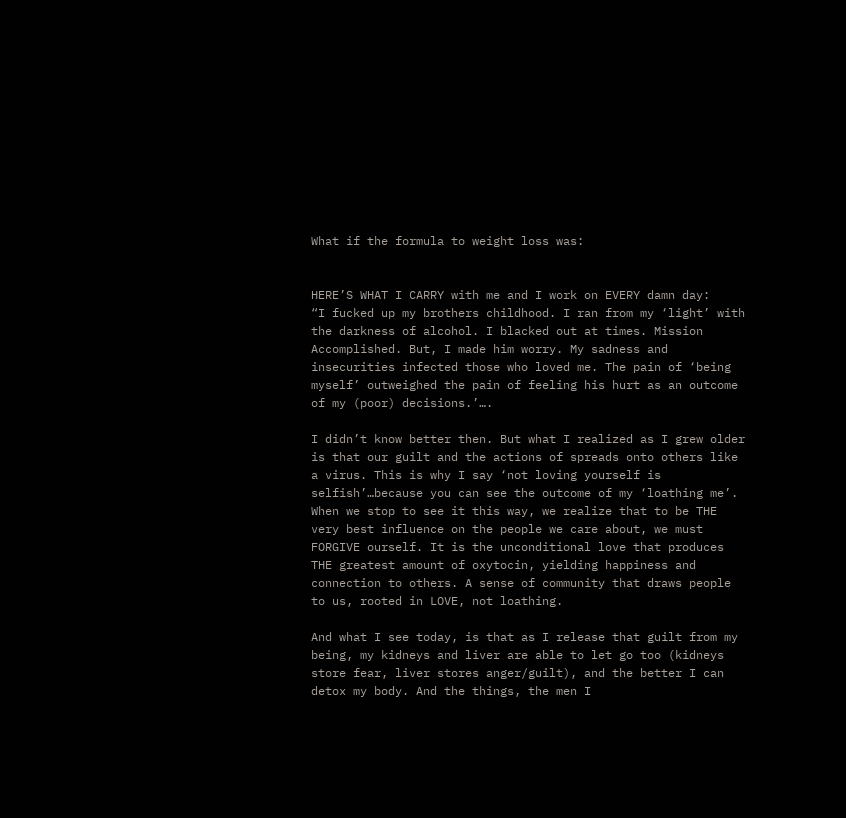What if the formula to weight loss was:


HERE’S WHAT I CARRY with me and I work on EVERY damn day:
“I fucked up my brothers childhood. I ran from my ‘light’ with the darkness of alcohol. I blacked out at times. Mission Accomplished. But, I made him worry. My sadness and insecurities infected those who loved me. The pain of ‘being myself’ outweighed the pain of feeling his hurt as an outcome of my (poor) decisions.’….

I didn’t know better then. But what I realized as I grew older is that our guilt and the actions of spreads onto others like a virus. This is why I say ‘not loving yourself is selfish’…because you can see the outcome of my ‘loathing me’. When we stop to see it this way, we realize that to be THE very best influence on the people we care about, we must FORGIVE ourself. It is the unconditional love that produces THE greatest amount of oxytocin, yielding happiness and connection to others. A sense of community that draws people to us, rooted in LOVE, not loathing.

And what I see today, is that as I release that guilt from my being, my kidneys and liver are able to let go too (kidneys store fear, liver stores anger/guilt), and the better I can detox my body. And the things, the men I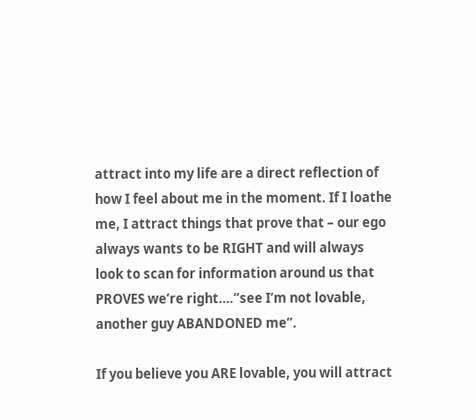attract into my life are a direct reflection of how I feel about me in the moment. If I loathe me, I attract things that prove that – our ego always wants to be RIGHT and will always look to scan for information around us that PROVES we’re right….”see I’m not lovable, another guy ABANDONED me”.

If you believe you ARE lovable, you will attract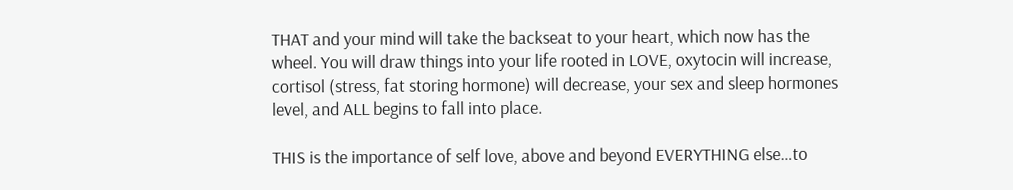THAT and your mind will take the backseat to your heart, which now has the wheel. You will draw things into your life rooted in LOVE, oxytocin will increase, cortisol (stress, fat storing hormone) will decrease, your sex and sleep hormones level, and ALL begins to fall into place.

THIS is the importance of self love, above and beyond EVERYTHING else…to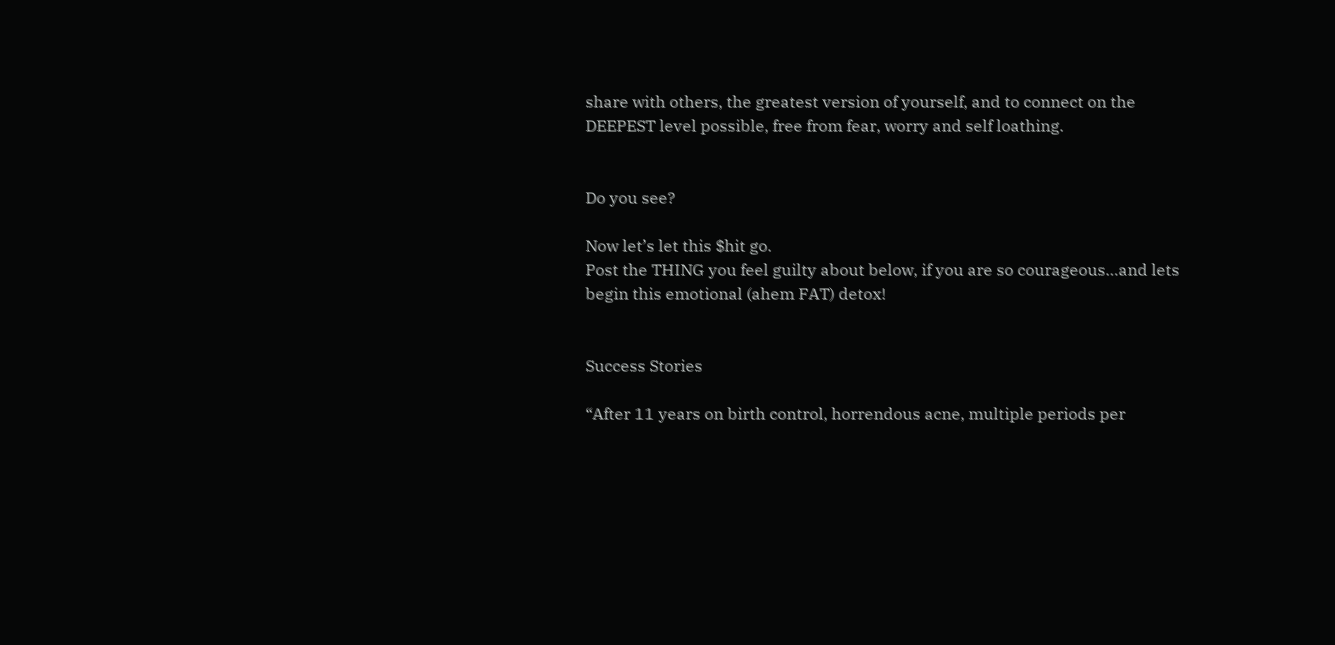share with others, the greatest version of yourself, and to connect on the DEEPEST level possible, free from fear, worry and self loathing.


Do you see?

Now let’s let this $hit go.
Post the THING you feel guilty about below, if you are so courageous…and lets begin this emotional (ahem FAT) detox!


Success Stories

“After 11 years on birth control, horrendous acne, multiple periods per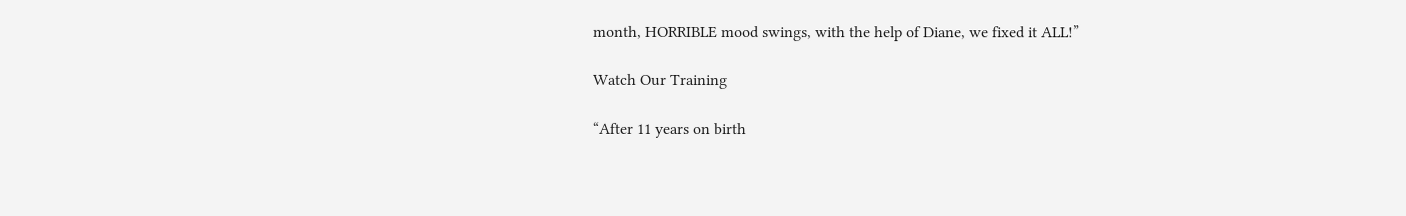month, HORRIBLE mood swings, with the help of Diane, we fixed it ALL!”

Watch Our Training

“After 11 years on birth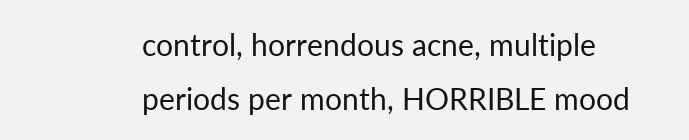control, horrendous acne, multiple periods per month, HORRIBLE mood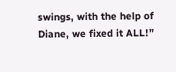swings, with the help of Diane, we fixed it ALL!”